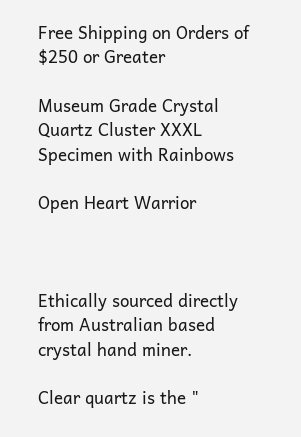Free Shipping on Orders of $250 or Greater

Museum Grade Crystal Quartz Cluster XXXL Specimen with Rainbows

Open Heart Warrior



Ethically sourced directly from Australian based crystal hand miner.

Clear quartz is the "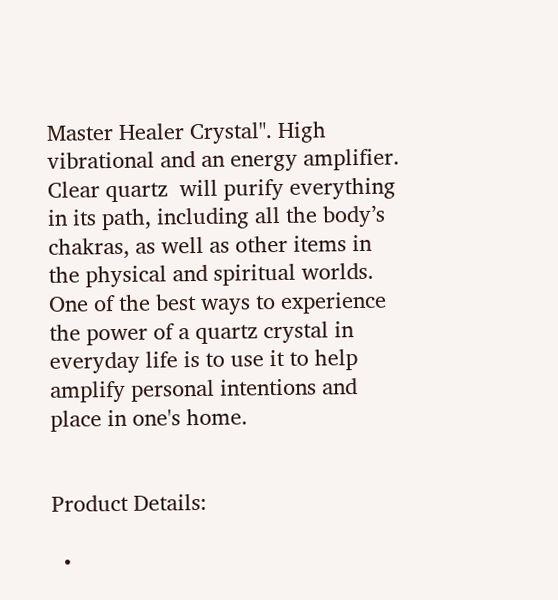Master Healer Crystal". High vibrational and an energy amplifier. Clear quartz  will purify everything in its path, including all the body’s chakras, as well as other items in the physical and spiritual worlds. One of the best ways to experience the power of a quartz crystal in everyday life is to use it to help amplify personal intentions and place in one's home.


Product Details:

  •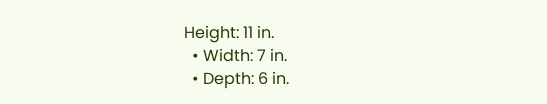Height: 11 in.
  • Width: 7 in.
  • Depth: 6 in.